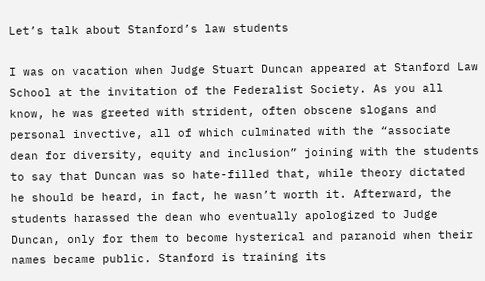Let’s talk about Stanford’s law students

I was on vacation when Judge Stuart Duncan appeared at Stanford Law School at the invitation of the Federalist Society. As you all know, he was greeted with strident, often obscene slogans and personal invective, all of which culminated with the “associate dean for diversity, equity and inclusion” joining with the students to say that Duncan was so hate-filled that, while theory dictated he should be heard, in fact, he wasn’t worth it. Afterward, the students harassed the dean who eventually apologized to Judge Duncan, only for them to become hysterical and paranoid when their names became public. Stanford is training its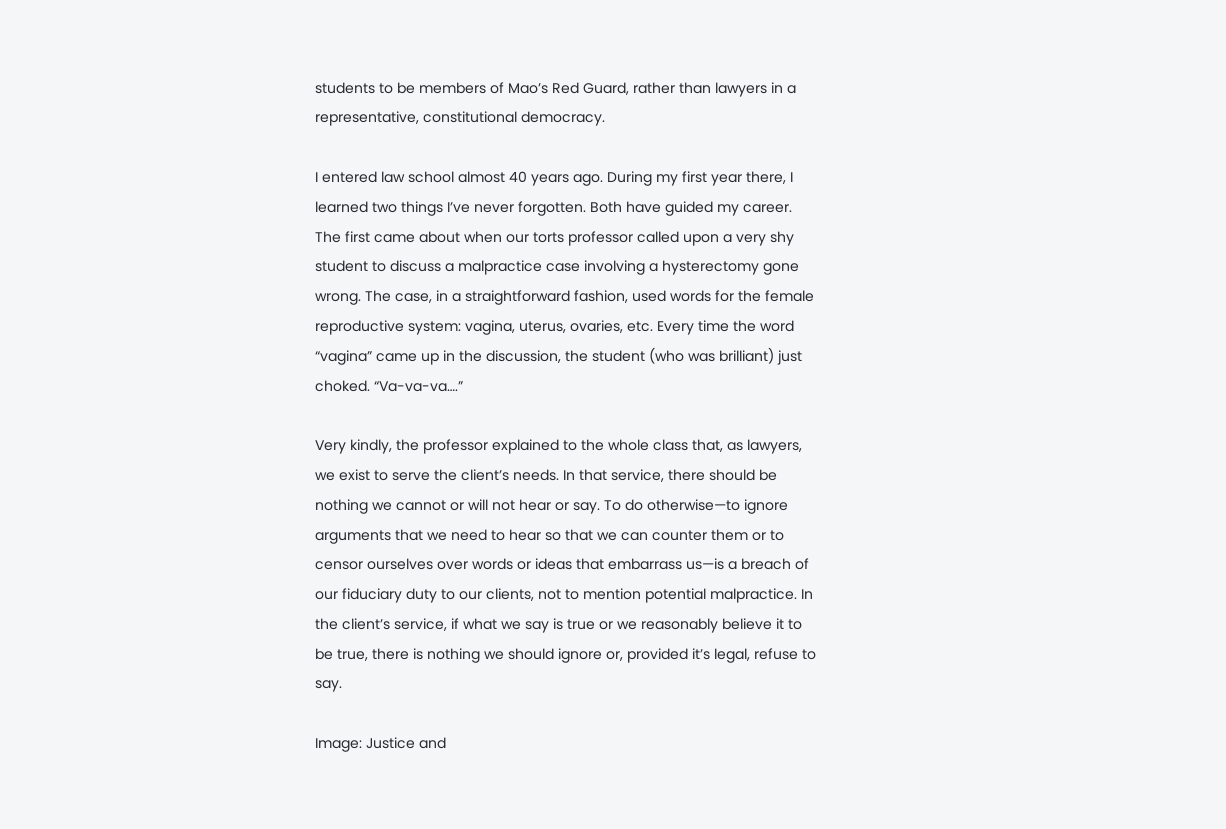students to be members of Mao’s Red Guard, rather than lawyers in a representative, constitutional democracy.

I entered law school almost 40 years ago. During my first year there, I learned two things I’ve never forgotten. Both have guided my career. The first came about when our torts professor called upon a very shy student to discuss a malpractice case involving a hysterectomy gone wrong. The case, in a straightforward fashion, used words for the female reproductive system: vagina, uterus, ovaries, etc. Every time the word “vagina” came up in the discussion, the student (who was brilliant) just choked. “Va-va-va….”

Very kindly, the professor explained to the whole class that, as lawyers, we exist to serve the client’s needs. In that service, there should be nothing we cannot or will not hear or say. To do otherwise—to ignore arguments that we need to hear so that we can counter them or to censor ourselves over words or ideas that embarrass us—is a breach of our fiduciary duty to our clients, not to mention potential malpractice. In the client’s service, if what we say is true or we reasonably believe it to be true, there is nothing we should ignore or, provided it’s legal, refuse to say.

Image: Justice and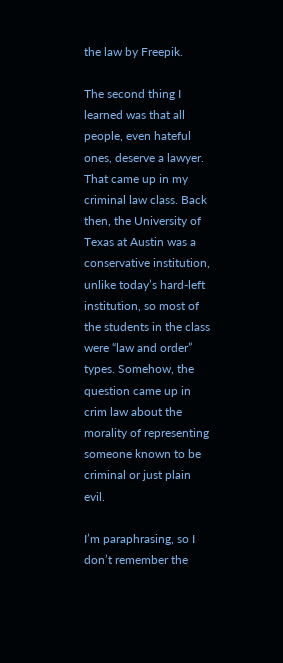the law by Freepik.

The second thing I learned was that all people, even hateful ones, deserve a lawyer. That came up in my criminal law class. Back then, the University of Texas at Austin was a conservative institution, unlike today’s hard-left institution, so most of the students in the class were “law and order” types. Somehow, the question came up in crim law about the morality of representing someone known to be criminal or just plain evil.

I’m paraphrasing, so I don’t remember the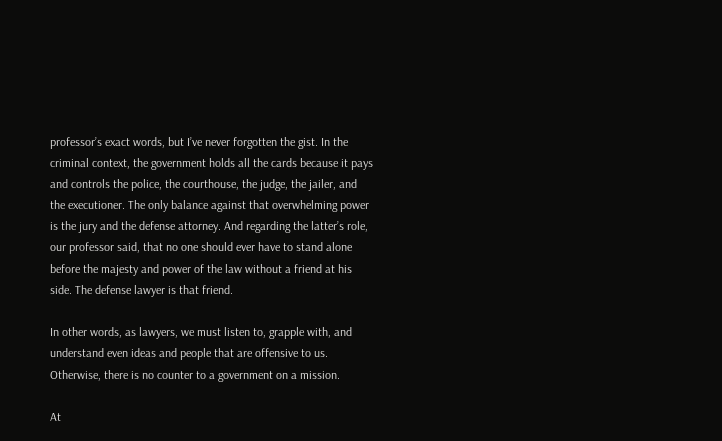professor’s exact words, but I’ve never forgotten the gist. In the criminal context, the government holds all the cards because it pays and controls the police, the courthouse, the judge, the jailer, and the executioner. The only balance against that overwhelming power is the jury and the defense attorney. And regarding the latter’s role, our professor said, that no one should ever have to stand alone before the majesty and power of the law without a friend at his side. The defense lawyer is that friend.

In other words, as lawyers, we must listen to, grapple with, and understand even ideas and people that are offensive to us. Otherwise, there is no counter to a government on a mission.

At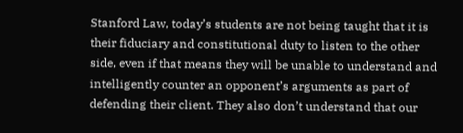Stanford Law, today’s students are not being taught that it is their fiduciary and constitutional duty to listen to the other side, even if that means they will be unable to understand and intelligently counter an opponent’s arguments as part of defending their client. They also don’t understand that our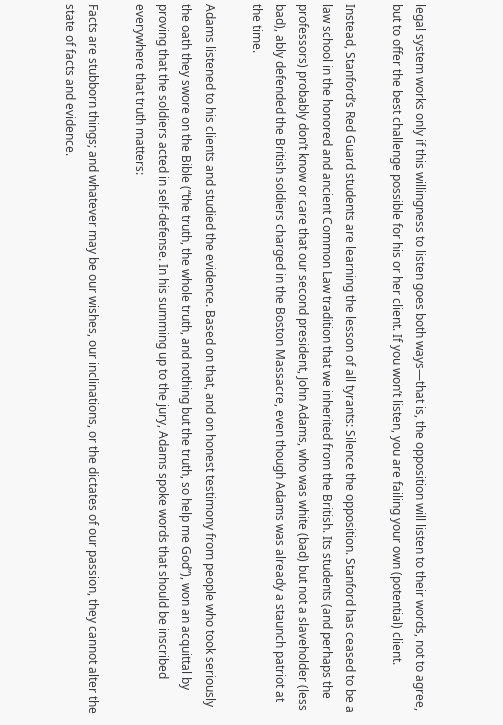legal system works only if this willingness to listen goes both ways—that is, the opposition will listen to their words, not to agree, but to offer the best challenge possible for his or her client. If you won’t listen, you are failing your own (potential) client.

Instead, Stanford’s Red Guard students are learning the lesson of all tyrants: Silence the opposition. Stanford has ceased to be a law school in the honored and ancient Common Law tradition that we inherited from the British. Its students (and perhaps the professors) probably don’t know or care that our second president, John Adams, who was white (bad) but not a slaveholder (less bad), ably defended the British soldiers charged in the Boston Massacre, even though Adams was already a staunch patriot at the time.

Adams listened to his clients and studied the evidence. Based on that, and on honest testimony from people who took seriously the oath they swore on the Bible (“the truth, the whole truth, and nothing but the truth, so help me God”), won an acquittal by proving that the soldiers acted in self-defense. In his summing up to the jury, Adams spoke words that should be inscribed everywhere that truth matters:

Facts are stubborn things; and whatever may be our wishes, our inclinations, or the dictates of our passion, they cannot alter the state of facts and evidence.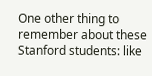One other thing to remember about these Stanford students: like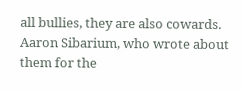all bullies, they are also cowards. Aaron Sibarium, who wrote about them for the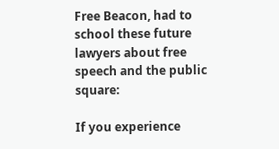Free Beacon, had to school these future lawyers about free speech and the public square:

If you experience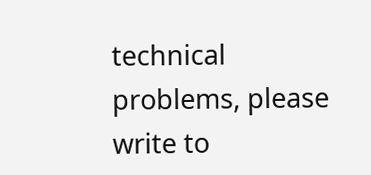technical problems, please write to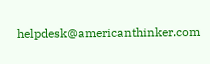helpdesk@americanthinker.com